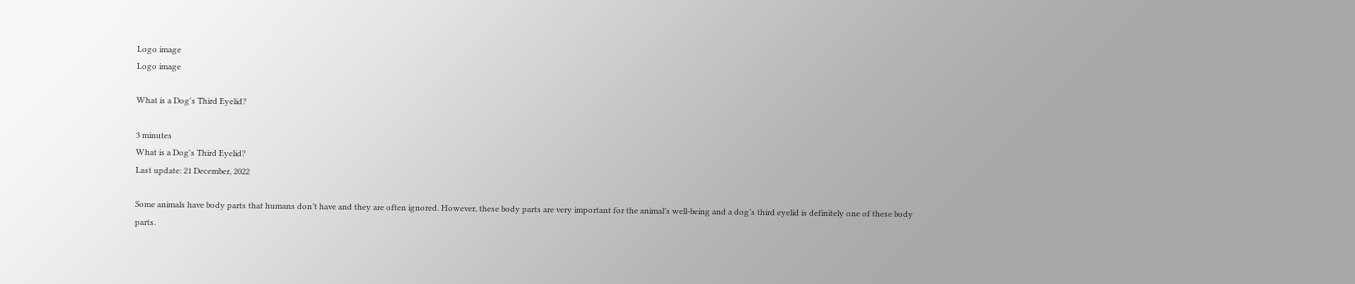Logo image
Logo image

What is a Dog's Third Eyelid?

3 minutes
What is a Dog's Third Eyelid?
Last update: 21 December, 2022

Some animals have body parts that humans don’t have and they are often ignored. However, these body parts are very important for the animal’s well-being and a dog’s third eyelid is definitely one of these body parts.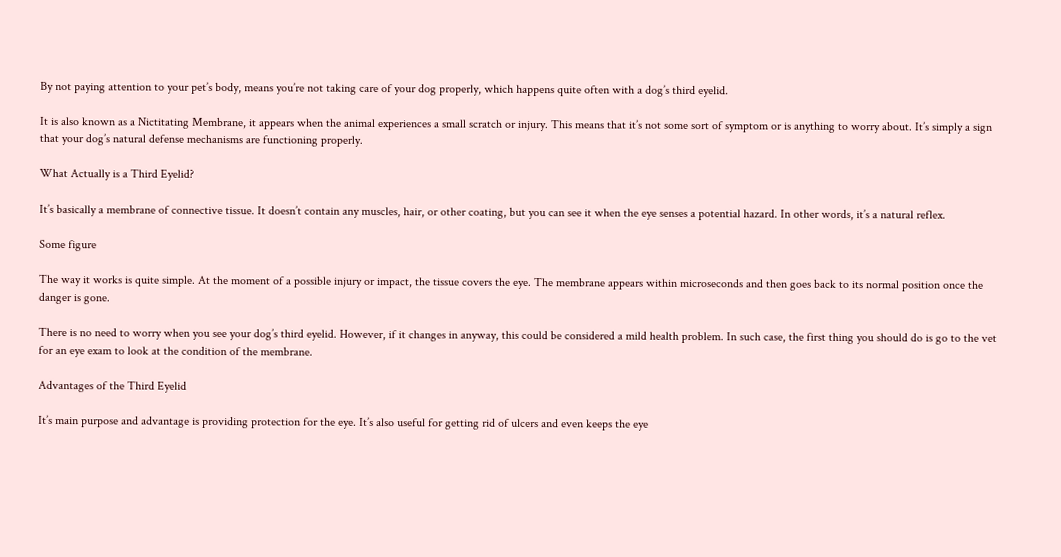By not paying attention to your pet’s body, means you’re not taking care of your dog properly, which happens quite often with a dog’s third eyelid.

It is also known as a Nictitating Membrane, it appears when the animal experiences a small scratch or injury. This means that it’s not some sort of symptom or is anything to worry about. It’s simply a sign that your dog’s natural defense mechanisms are functioning properly.

What Actually is a Third Eyelid?

It’s basically a membrane of connective tissue. It doesn’t contain any muscles, hair, or other coating, but you can see it when the eye senses a potential hazard. In other words, it’s a natural reflex.

Some figure

The way it works is quite simple. At the moment of a possible injury or impact, the tissue covers the eye. The membrane appears within microseconds and then goes back to its normal position once the danger is gone.

There is no need to worry when you see your dog’s third eyelid. However, if it changes in anyway, this could be considered a mild health problem. In such case, the first thing you should do is go to the vet for an eye exam to look at the condition of the membrane.

Advantages of the Third Eyelid

It’s main purpose and advantage is providing protection for the eye. It’s also useful for getting rid of ulcers and even keeps the eye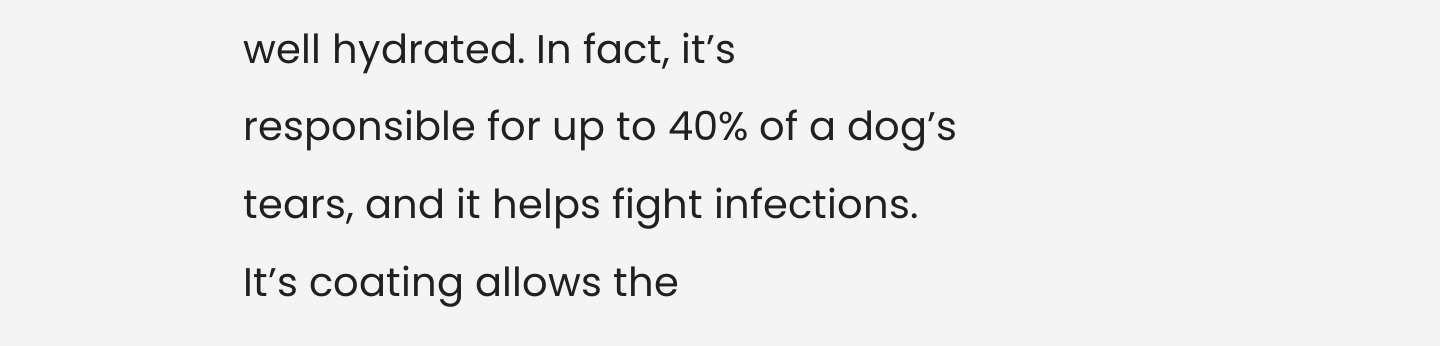well hydrated. In fact, it’s responsible for up to 40% of a dog’s tears, and it helps fight infections. It’s coating allows the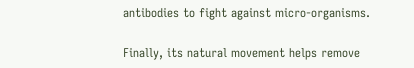antibodies to fight against micro-organisms.

Finally, its natural movement helps remove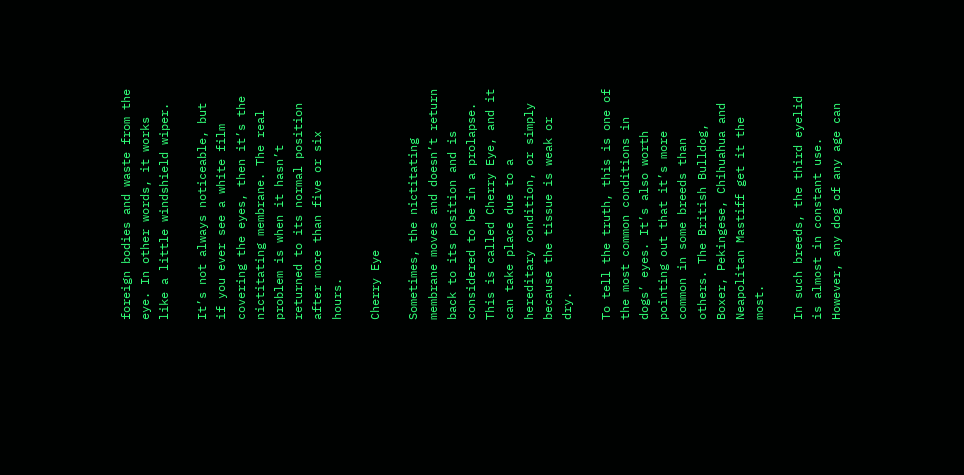foreign bodies and waste from the eye. In other words, it works like a little windshield wiper.

It’s not always noticeable, but if you ever see a white film covering the eyes, then it’s the nictitating membrane. The real problem is when it hasn’t returned to its normal position after more than five or six hours.

Cherry Eye

Sometimes, the nictitating membrane moves and doesn’t return back to its position and is considered to be in a prolapse. This is called Cherry Eye, and it can take place due to a hereditary condition, or simply because the tissue is weak or dry.

To tell the truth, this is one of the most common conditions in dogs’ eyes. It’s also worth pointing out that it’s more common in some breeds than others. The British Bulldog, Boxer, Pekingese, Chihuahua and Neapolitan Mastiff get it the most.

In such breeds, the third eyelid is almost in constant use. However, any dog of any age can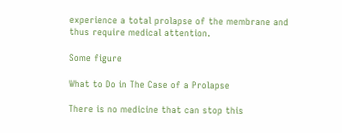experience a total prolapse of the membrane and thus require medical attention.

Some figure

What to Do in The Case of a Prolapse

There is no medicine that can stop this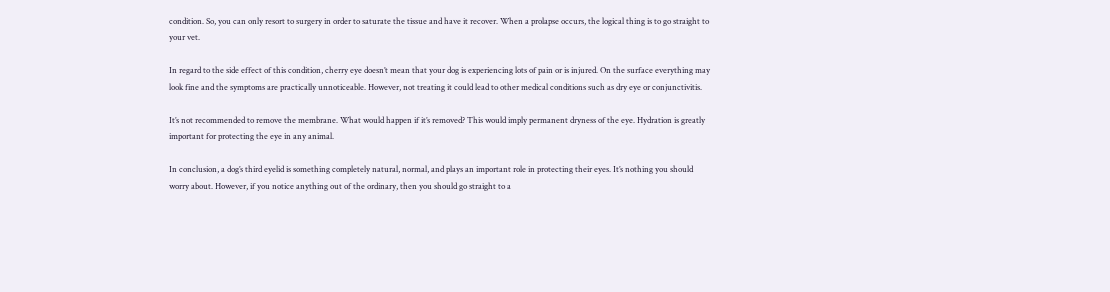condition. So, you can only resort to surgery in order to saturate the tissue and have it recover. When a prolapse occurs, the logical thing is to go straight to your vet.

In regard to the side effect of this condition, cherry eye doesn’t mean that your dog is experiencing lots of pain or is injured. On the surface everything may look fine and the symptoms are practically unnoticeable. However, not treating it could lead to other medical conditions such as dry eye or conjunctivitis.

It’s not recommended to remove the membrane. What would happen if it’s removed? This would imply permanent dryness of the eye. Hydration is greatly important for protecting the eye in any animal.

In conclusion, a dog’s third eyelid is something completely natural, normal, and plays an important role in protecting their eyes. It’s nothing you should worry about. However, if you notice anything out of the ordinary, then you should go straight to a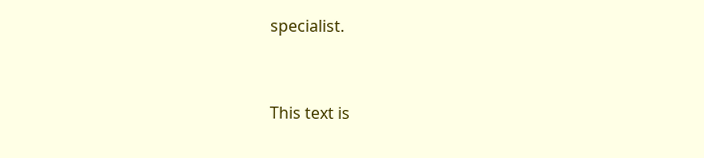specialist.


This text is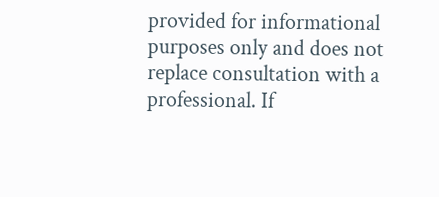provided for informational purposes only and does not replace consultation with a professional. If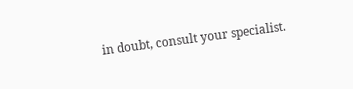in doubt, consult your specialist.